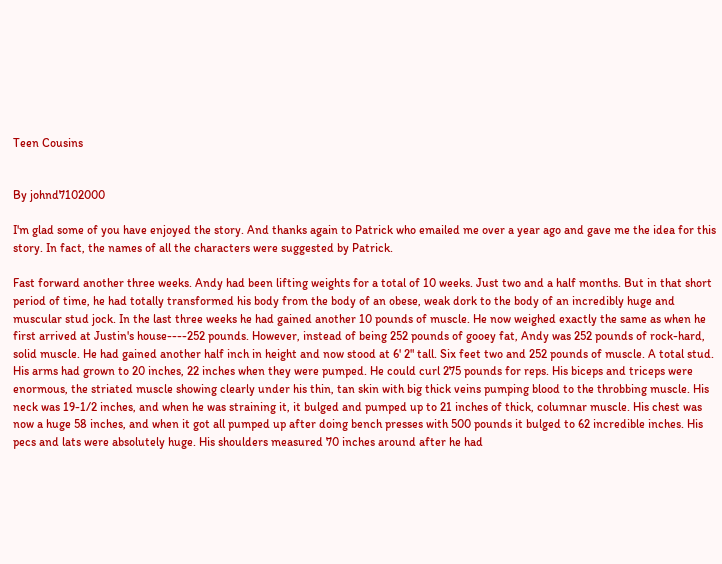Teen Cousins


By johnd7102000

I'm glad some of you have enjoyed the story. And thanks again to Patrick who emailed me over a year ago and gave me the idea for this story. In fact, the names of all the characters were suggested by Patrick.

Fast forward another three weeks. Andy had been lifting weights for a total of 10 weeks. Just two and a half months. But in that short period of time, he had totally transformed his body from the body of an obese, weak dork to the body of an incredibly huge and muscular stud jock. In the last three weeks he had gained another 10 pounds of muscle. He now weighed exactly the same as when he first arrived at Justin's house----252 pounds. However, instead of being 252 pounds of gooey fat, Andy was 252 pounds of rock-hard, solid muscle. He had gained another half inch in height and now stood at 6' 2" tall. Six feet two and 252 pounds of muscle. A total stud. His arms had grown to 20 inches, 22 inches when they were pumped. He could curl 275 pounds for reps. His biceps and triceps were enormous, the striated muscle showing clearly under his thin, tan skin with big thick veins pumping blood to the throbbing muscle. His neck was 19-1/2 inches, and when he was straining it, it bulged and pumped up to 21 inches of thick, columnar muscle. His chest was now a huge 58 inches, and when it got all pumped up after doing bench presses with 500 pounds it bulged to 62 incredible inches. His pecs and lats were absolutely huge. His shoulders measured 70 inches around after he had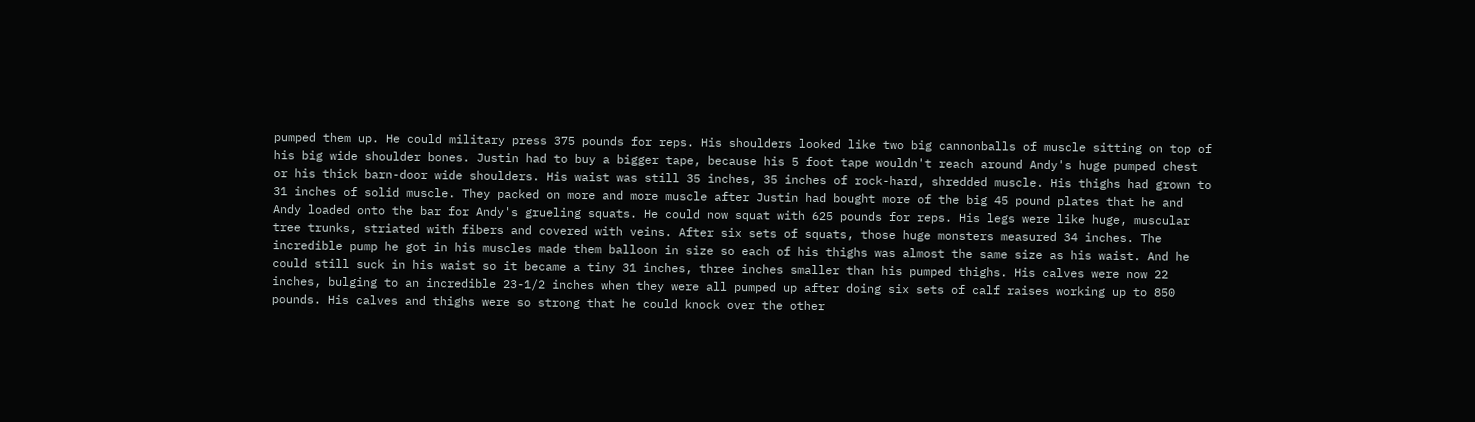pumped them up. He could military press 375 pounds for reps. His shoulders looked like two big cannonballs of muscle sitting on top of his big wide shoulder bones. Justin had to buy a bigger tape, because his 5 foot tape wouldn't reach around Andy's huge pumped chest or his thick barn-door wide shoulders. His waist was still 35 inches, 35 inches of rock-hard, shredded muscle. His thighs had grown to 31 inches of solid muscle. They packed on more and more muscle after Justin had bought more of the big 45 pound plates that he and Andy loaded onto the bar for Andy's grueling squats. He could now squat with 625 pounds for reps. His legs were like huge, muscular tree trunks, striated with fibers and covered with veins. After six sets of squats, those huge monsters measured 34 inches. The incredible pump he got in his muscles made them balloon in size so each of his thighs was almost the same size as his waist. And he could still suck in his waist so it became a tiny 31 inches, three inches smaller than his pumped thighs. His calves were now 22 inches, bulging to an incredible 23-1/2 inches when they were all pumped up after doing six sets of calf raises working up to 850 pounds. His calves and thighs were so strong that he could knock over the other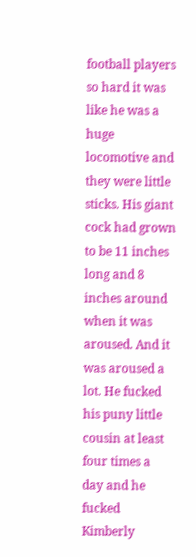football players so hard it was like he was a huge locomotive and they were little sticks. His giant cock had grown to be 11 inches long and 8 inches around when it was aroused. And it was aroused a lot. He fucked his puny little cousin at least four times a day and he fucked Kimberly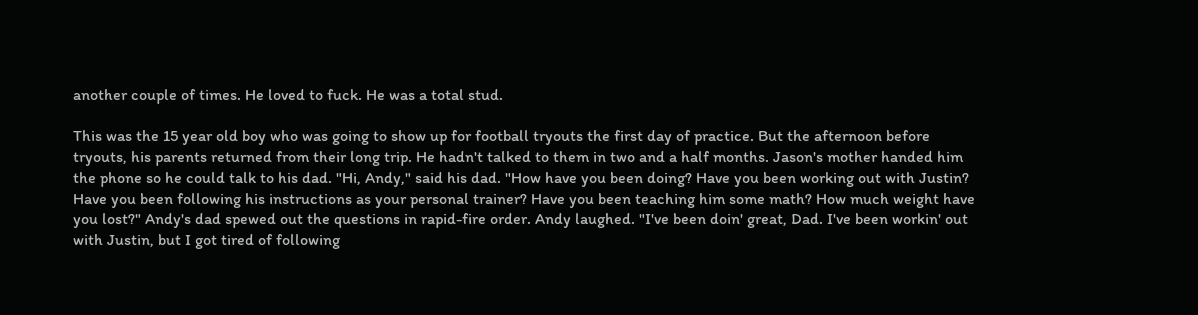another couple of times. He loved to fuck. He was a total stud.

This was the 15 year old boy who was going to show up for football tryouts the first day of practice. But the afternoon before tryouts, his parents returned from their long trip. He hadn't talked to them in two and a half months. Jason's mother handed him the phone so he could talk to his dad. "Hi, Andy," said his dad. "How have you been doing? Have you been working out with Justin? Have you been following his instructions as your personal trainer? Have you been teaching him some math? How much weight have you lost?" Andy's dad spewed out the questions in rapid-fire order. Andy laughed. "I've been doin' great, Dad. I've been workin' out with Justin, but I got tired of following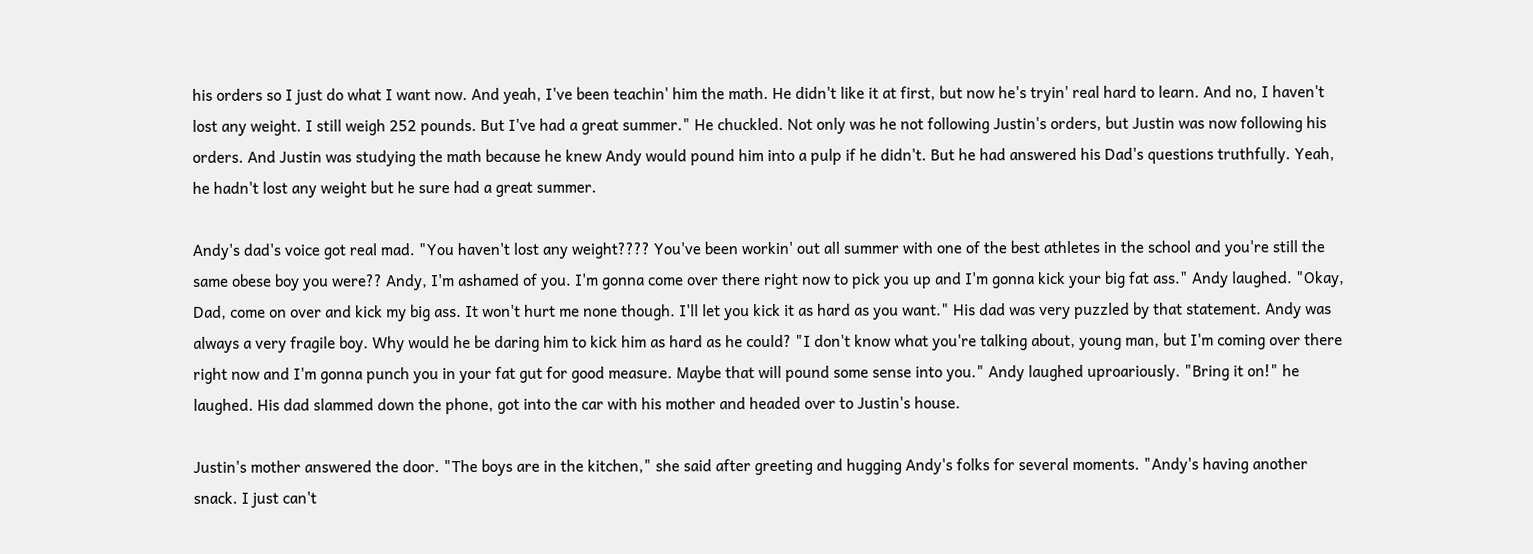his orders so I just do what I want now. And yeah, I've been teachin' him the math. He didn't like it at first, but now he's tryin' real hard to learn. And no, I haven't lost any weight. I still weigh 252 pounds. But I've had a great summer." He chuckled. Not only was he not following Justin's orders, but Justin was now following his orders. And Justin was studying the math because he knew Andy would pound him into a pulp if he didn't. But he had answered his Dad's questions truthfully. Yeah, he hadn't lost any weight but he sure had a great summer.

Andy's dad's voice got real mad. "You haven't lost any weight???? You've been workin' out all summer with one of the best athletes in the school and you're still the same obese boy you were?? Andy, I'm ashamed of you. I'm gonna come over there right now to pick you up and I'm gonna kick your big fat ass." Andy laughed. "Okay, Dad, come on over and kick my big ass. It won't hurt me none though. I'll let you kick it as hard as you want." His dad was very puzzled by that statement. Andy was always a very fragile boy. Why would he be daring him to kick him as hard as he could? "I don't know what you're talking about, young man, but I'm coming over there right now and I'm gonna punch you in your fat gut for good measure. Maybe that will pound some sense into you." Andy laughed uproariously. "Bring it on!" he laughed. His dad slammed down the phone, got into the car with his mother and headed over to Justin's house.

Justin's mother answered the door. "The boys are in the kitchen," she said after greeting and hugging Andy's folks for several moments. "Andy's having another snack. I just can't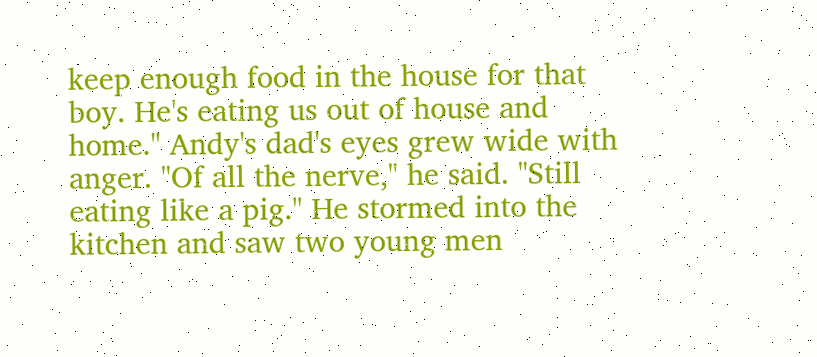keep enough food in the house for that boy. He's eating us out of house and home." Andy's dad's eyes grew wide with anger. "Of all the nerve," he said. "Still eating like a pig." He stormed into the kitchen and saw two young men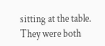sitting at the table. They were both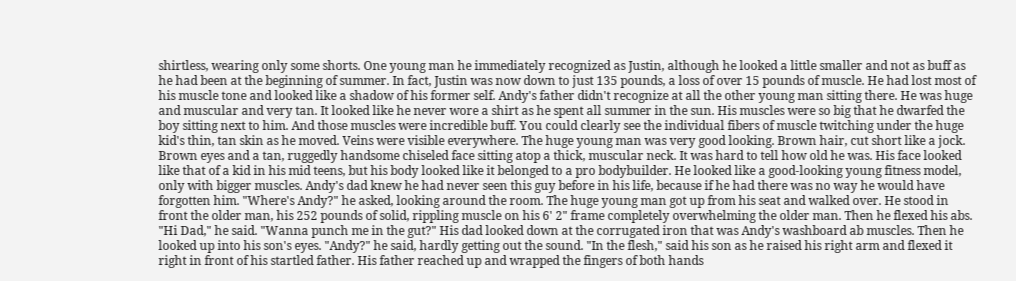shirtless, wearing only some shorts. One young man he immediately recognized as Justin, although he looked a little smaller and not as buff as he had been at the beginning of summer. In fact, Justin was now down to just 135 pounds, a loss of over 15 pounds of muscle. He had lost most of his muscle tone and looked like a shadow of his former self. Andy's father didn't recognize at all the other young man sitting there. He was huge and muscular and very tan. It looked like he never wore a shirt as he spent all summer in the sun. His muscles were so big that he dwarfed the boy sitting next to him. And those muscles were incredible buff. You could clearly see the individual fibers of muscle twitching under the huge kid's thin, tan skin as he moved. Veins were visible everywhere. The huge young man was very good looking. Brown hair, cut short like a jock. Brown eyes and a tan, ruggedly handsome chiseled face sitting atop a thick, muscular neck. It was hard to tell how old he was. His face looked like that of a kid in his mid teens, but his body looked like it belonged to a pro bodybuilder. He looked like a good-looking young fitness model, only with bigger muscles. Andy's dad knew he had never seen this guy before in his life, because if he had there was no way he would have forgotten him. "Where's Andy?" he asked, looking around the room. The huge young man got up from his seat and walked over. He stood in front the older man, his 252 pounds of solid, rippling muscle on his 6' 2" frame completely overwhelming the older man. Then he flexed his abs. "Hi Dad," he said. "Wanna punch me in the gut?" His dad looked down at the corrugated iron that was Andy's washboard ab muscles. Then he looked up into his son's eyes. "Andy?" he said, hardly getting out the sound. "In the flesh," said his son as he raised his right arm and flexed it right in front of his startled father. His father reached up and wrapped the fingers of both hands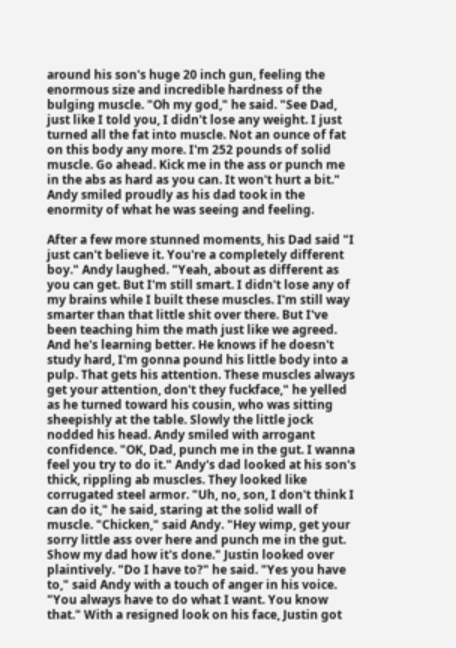around his son's huge 20 inch gun, feeling the enormous size and incredible hardness of the bulging muscle. "Oh my god," he said. "See Dad, just like I told you, I didn't lose any weight. I just turned all the fat into muscle. Not an ounce of fat on this body any more. I'm 252 pounds of solid muscle. Go ahead. Kick me in the ass or punch me in the abs as hard as you can. It won't hurt a bit." Andy smiled proudly as his dad took in the enormity of what he was seeing and feeling.

After a few more stunned moments, his Dad said "I just can't believe it. You're a completely different boy." Andy laughed. "Yeah, about as different as you can get. But I'm still smart. I didn't lose any of my brains while I built these muscles. I'm still way smarter than that little shit over there. But I've been teaching him the math just like we agreed. And he's learning better. He knows if he doesn't study hard, I'm gonna pound his little body into a pulp. That gets his attention. These muscles always get your attention, don't they fuckface," he yelled as he turned toward his cousin, who was sitting sheepishly at the table. Slowly the little jock nodded his head. Andy smiled with arrogant confidence. "OK, Dad, punch me in the gut. I wanna feel you try to do it." Andy's dad looked at his son's thick, rippling ab muscles. They looked like corrugated steel armor. "Uh, no, son, I don't think I can do it," he said, staring at the solid wall of muscle. "Chicken," said Andy. "Hey wimp, get your sorry little ass over here and punch me in the gut. Show my dad how it's done." Justin looked over plaintively. "Do I have to?" he said. "Yes you have to," said Andy with a touch of anger in his voice. "You always have to do what I want. You know that." With a resigned look on his face, Justin got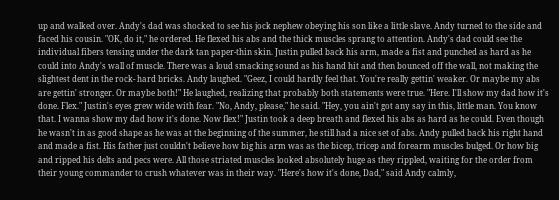up and walked over. Andy's dad was shocked to see his jock nephew obeying his son like a little slave. Andy turned to the side and faced his cousin. "OK, do it," he ordered. He flexed his abs and the thick muscles sprang to attention. Andy's dad could see the individual fibers tensing under the dark tan paper-thin skin. Justin pulled back his arm, made a fist and punched as hard as he could into Andy's wall of muscle. There was a loud smacking sound as his hand hit and then bounced off the wall, not making the slightest dent in the rock- hard bricks. Andy laughed. "Geez, I could hardly feel that. You're really gettin' weaker. Or maybe my abs are gettin' stronger. Or maybe both!" He laughed, realizing that probably both statements were true. "Here. I'll show my dad how it's done. Flex." Justin's eyes grew wide with fear. "No, Andy, please," he said. "Hey, you ain't got any say in this, little man. You know that. I wanna show my dad how it's done. Now flex!" Justin took a deep breath and flexed his abs as hard as he could. Even though he wasn't in as good shape as he was at the beginning of the summer, he still had a nice set of abs. Andy pulled back his right hand and made a fist. His father just couldn't believe how big his arm was as the bicep, tricep and forearm muscles bulged. Or how big and ripped his delts and pecs were. All those striated muscles looked absolutely huge as they rippled, waiting for the order from their young commander to crush whatever was in their way. "Here's how it's done, Dad," said Andy calmly,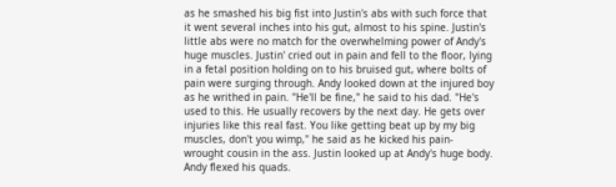as he smashed his big fist into Justin's abs with such force that it went several inches into his gut, almost to his spine. Justin's little abs were no match for the overwhelming power of Andy's huge muscles. Justin' cried out in pain and fell to the floor, lying in a fetal position holding on to his bruised gut, where bolts of pain were surging through. Andy looked down at the injured boy as he writhed in pain. "He'll be fine," he said to his dad. "He's used to this. He usually recovers by the next day. He gets over injuries like this real fast. You like getting beat up by my big muscles, don't you wimp," he said as he kicked his pain- wrought cousin in the ass. Justin looked up at Andy's huge body. Andy flexed his quads.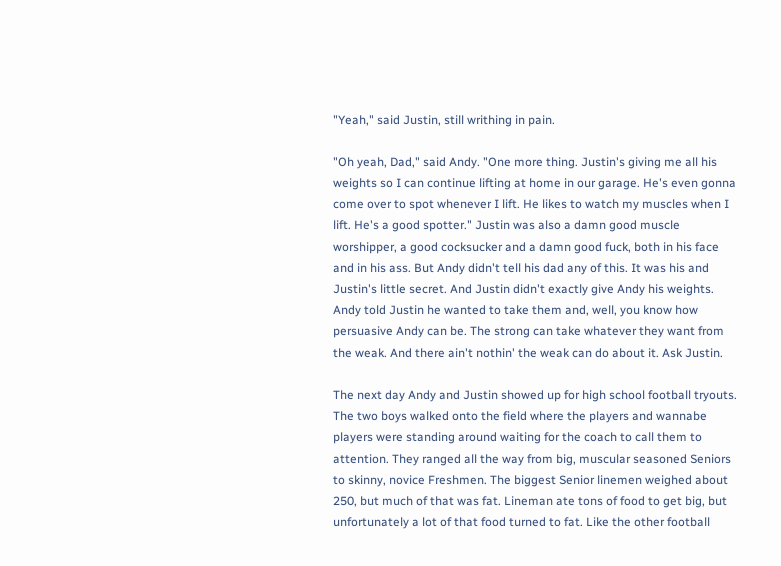"Yeah," said Justin, still writhing in pain.

"Oh yeah, Dad," said Andy. "One more thing. Justin's giving me all his weights so I can continue lifting at home in our garage. He's even gonna come over to spot whenever I lift. He likes to watch my muscles when I lift. He's a good spotter." Justin was also a damn good muscle worshipper, a good cocksucker and a damn good fuck, both in his face and in his ass. But Andy didn't tell his dad any of this. It was his and Justin's little secret. And Justin didn't exactly give Andy his weights. Andy told Justin he wanted to take them and, well, you know how persuasive Andy can be. The strong can take whatever they want from the weak. And there ain't nothin' the weak can do about it. Ask Justin.

The next day Andy and Justin showed up for high school football tryouts. The two boys walked onto the field where the players and wannabe players were standing around waiting for the coach to call them to attention. They ranged all the way from big, muscular seasoned Seniors to skinny, novice Freshmen. The biggest Senior linemen weighed about 250, but much of that was fat. Lineman ate tons of food to get big, but unfortunately a lot of that food turned to fat. Like the other football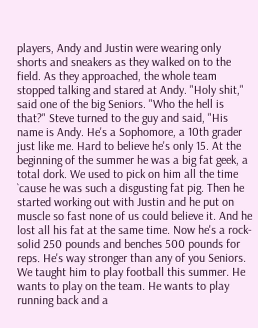players, Andy and Justin were wearing only shorts and sneakers as they walked on to the field. As they approached, the whole team stopped talking and stared at Andy. "Holy shit," said one of the big Seniors. "Who the hell is that?" Steve turned to the guy and said, "His name is Andy. He's a Sophomore, a 10th grader just like me. Hard to believe he's only 15. At the beginning of the summer he was a big fat geek, a total dork. We used to pick on him all the time `cause he was such a disgusting fat pig. Then he started working out with Justin and he put on muscle so fast none of us could believe it. And he lost all his fat at the same time. Now he's a rock-solid 250 pounds and benches 500 pounds for reps. He's way stronger than any of you Seniors. We taught him to play football this summer. He wants to play on the team. He wants to play running back and a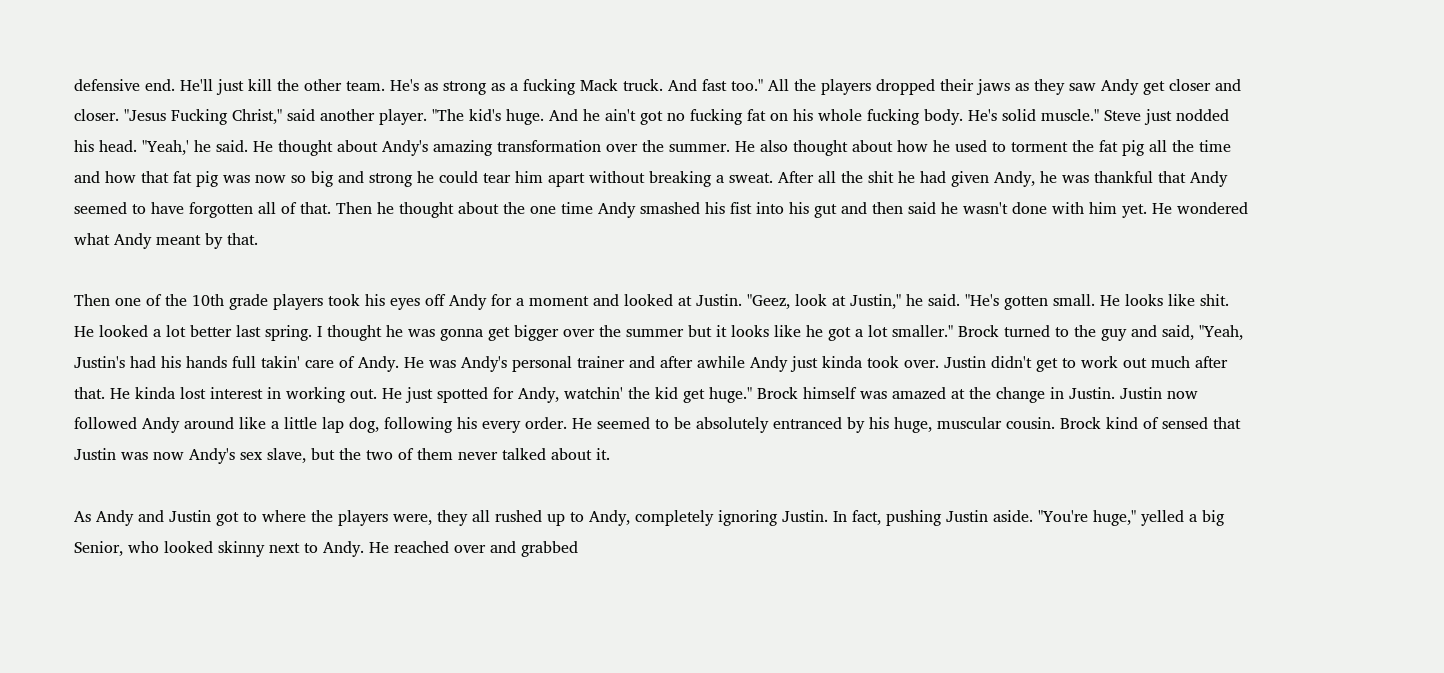defensive end. He'll just kill the other team. He's as strong as a fucking Mack truck. And fast too." All the players dropped their jaws as they saw Andy get closer and closer. "Jesus Fucking Christ," said another player. "The kid's huge. And he ain't got no fucking fat on his whole fucking body. He's solid muscle." Steve just nodded his head. "Yeah,' he said. He thought about Andy's amazing transformation over the summer. He also thought about how he used to torment the fat pig all the time and how that fat pig was now so big and strong he could tear him apart without breaking a sweat. After all the shit he had given Andy, he was thankful that Andy seemed to have forgotten all of that. Then he thought about the one time Andy smashed his fist into his gut and then said he wasn't done with him yet. He wondered what Andy meant by that.

Then one of the 10th grade players took his eyes off Andy for a moment and looked at Justin. "Geez, look at Justin," he said. "He's gotten small. He looks like shit. He looked a lot better last spring. I thought he was gonna get bigger over the summer but it looks like he got a lot smaller." Brock turned to the guy and said, "Yeah, Justin's had his hands full takin' care of Andy. He was Andy's personal trainer and after awhile Andy just kinda took over. Justin didn't get to work out much after that. He kinda lost interest in working out. He just spotted for Andy, watchin' the kid get huge." Brock himself was amazed at the change in Justin. Justin now followed Andy around like a little lap dog, following his every order. He seemed to be absolutely entranced by his huge, muscular cousin. Brock kind of sensed that Justin was now Andy's sex slave, but the two of them never talked about it.

As Andy and Justin got to where the players were, they all rushed up to Andy, completely ignoring Justin. In fact, pushing Justin aside. "You're huge," yelled a big Senior, who looked skinny next to Andy. He reached over and grabbed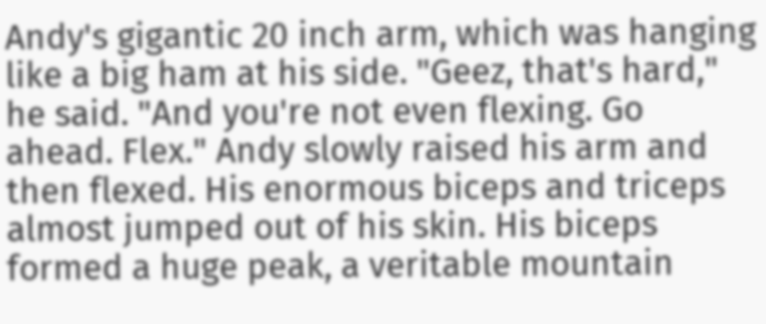Andy's gigantic 20 inch arm, which was hanging like a big ham at his side. "Geez, that's hard," he said. "And you're not even flexing. Go ahead. Flex." Andy slowly raised his arm and then flexed. His enormous biceps and triceps almost jumped out of his skin. His biceps formed a huge peak, a veritable mountain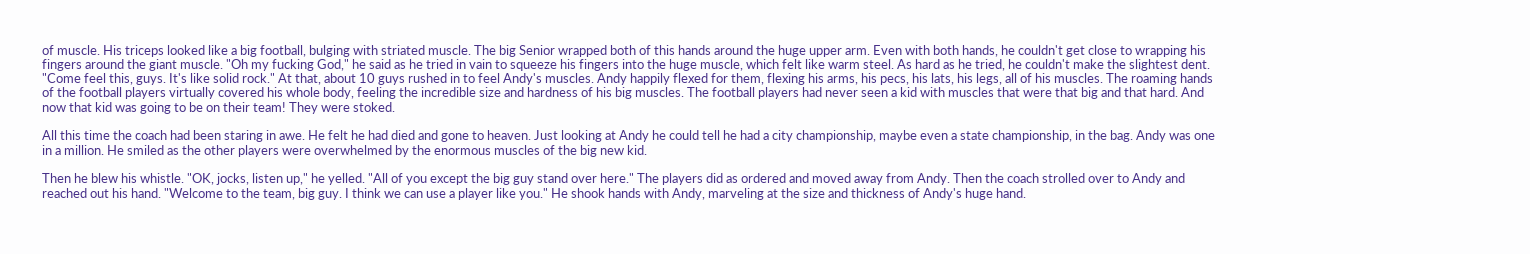of muscle. His triceps looked like a big football, bulging with striated muscle. The big Senior wrapped both of this hands around the huge upper arm. Even with both hands, he couldn't get close to wrapping his fingers around the giant muscle. "Oh my fucking God," he said as he tried in vain to squeeze his fingers into the huge muscle, which felt like warm steel. As hard as he tried, he couldn't make the slightest dent. "Come feel this, guys. It's like solid rock." At that, about 10 guys rushed in to feel Andy's muscles. Andy happily flexed for them, flexing his arms, his pecs, his lats, his legs, all of his muscles. The roaming hands of the football players virtually covered his whole body, feeling the incredible size and hardness of his big muscles. The football players had never seen a kid with muscles that were that big and that hard. And now that kid was going to be on their team! They were stoked.

All this time the coach had been staring in awe. He felt he had died and gone to heaven. Just looking at Andy he could tell he had a city championship, maybe even a state championship, in the bag. Andy was one in a million. He smiled as the other players were overwhelmed by the enormous muscles of the big new kid.

Then he blew his whistle. "OK, jocks, listen up," he yelled. "All of you except the big guy stand over here." The players did as ordered and moved away from Andy. Then the coach strolled over to Andy and reached out his hand. "Welcome to the team, big guy. I think we can use a player like you." He shook hands with Andy, marveling at the size and thickness of Andy's huge hand.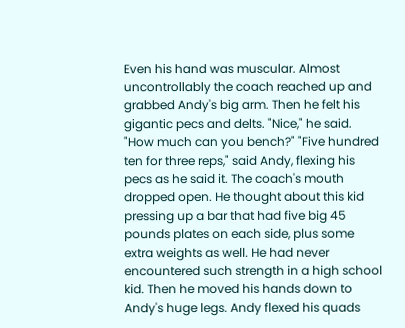Even his hand was muscular. Almost uncontrollably the coach reached up and grabbed Andy's big arm. Then he felt his gigantic pecs and delts. "Nice," he said. "How much can you bench?" "Five hundred ten for three reps," said Andy, flexing his pecs as he said it. The coach's mouth dropped open. He thought about this kid pressing up a bar that had five big 45 pounds plates on each side, plus some extra weights as well. He had never encountered such strength in a high school kid. Then he moved his hands down to Andy's huge legs. Andy flexed his quads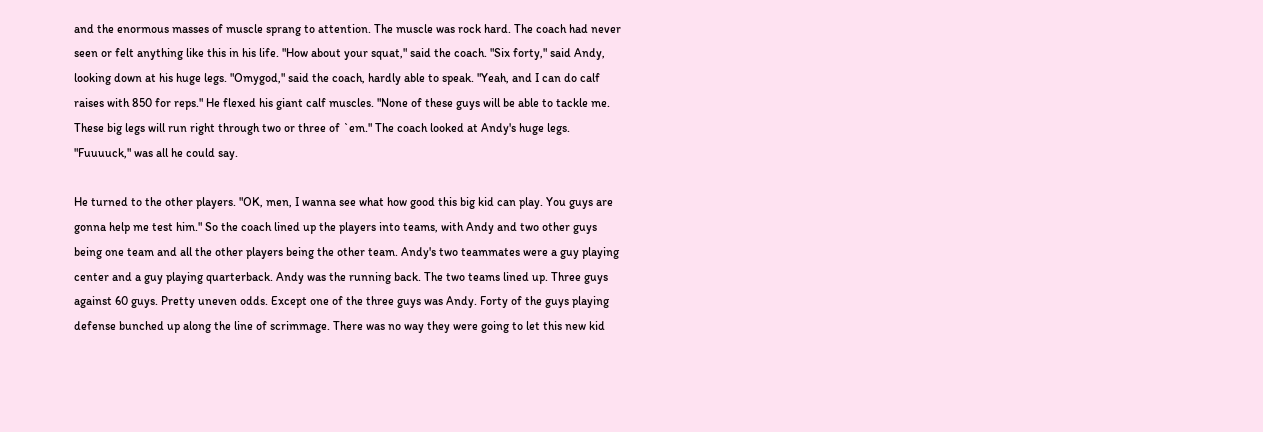and the enormous masses of muscle sprang to attention. The muscle was rock hard. The coach had never seen or felt anything like this in his life. "How about your squat," said the coach. "Six forty," said Andy, looking down at his huge legs. "Omygod," said the coach, hardly able to speak. "Yeah, and I can do calf raises with 850 for reps." He flexed his giant calf muscles. "None of these guys will be able to tackle me. These big legs will run right through two or three of `em." The coach looked at Andy's huge legs. "Fuuuuck," was all he could say.

He turned to the other players. "OK, men, I wanna see what how good this big kid can play. You guys are gonna help me test him." So the coach lined up the players into teams, with Andy and two other guys being one team and all the other players being the other team. Andy's two teammates were a guy playing center and a guy playing quarterback. Andy was the running back. The two teams lined up. Three guys against 60 guys. Pretty uneven odds. Except one of the three guys was Andy. Forty of the guys playing defense bunched up along the line of scrimmage. There was no way they were going to let this new kid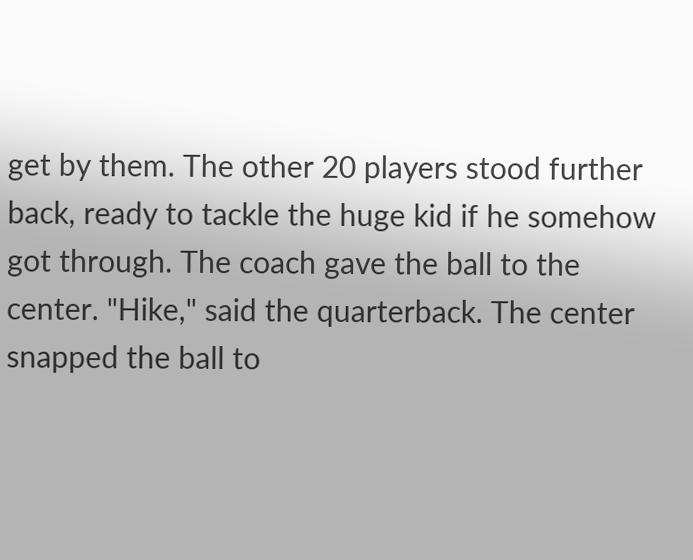get by them. The other 20 players stood further back, ready to tackle the huge kid if he somehow got through. The coach gave the ball to the center. "Hike," said the quarterback. The center snapped the ball to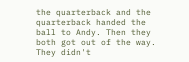the quarterback and the quarterback handed the ball to Andy. Then they both got out of the way. They didn't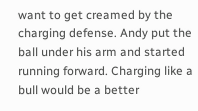want to get creamed by the charging defense. Andy put the ball under his arm and started running forward. Charging like a bull would be a better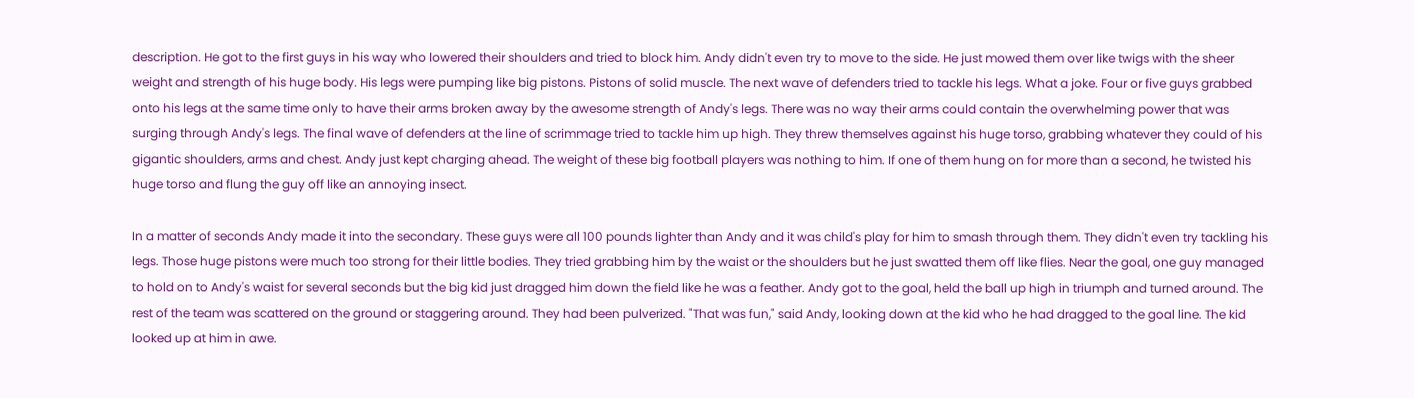description. He got to the first guys in his way who lowered their shoulders and tried to block him. Andy didn't even try to move to the side. He just mowed them over like twigs with the sheer weight and strength of his huge body. His legs were pumping like big pistons. Pistons of solid muscle. The next wave of defenders tried to tackle his legs. What a joke. Four or five guys grabbed onto his legs at the same time only to have their arms broken away by the awesome strength of Andy's legs. There was no way their arms could contain the overwhelming power that was surging through Andy's legs. The final wave of defenders at the line of scrimmage tried to tackle him up high. They threw themselves against his huge torso, grabbing whatever they could of his gigantic shoulders, arms and chest. Andy just kept charging ahead. The weight of these big football players was nothing to him. If one of them hung on for more than a second, he twisted his huge torso and flung the guy off like an annoying insect.

In a matter of seconds Andy made it into the secondary. These guys were all 100 pounds lighter than Andy and it was child's play for him to smash through them. They didn't even try tackling his legs. Those huge pistons were much too strong for their little bodies. They tried grabbing him by the waist or the shoulders but he just swatted them off like flies. Near the goal, one guy managed to hold on to Andy's waist for several seconds but the big kid just dragged him down the field like he was a feather. Andy got to the goal, held the ball up high in triumph and turned around. The rest of the team was scattered on the ground or staggering around. They had been pulverized. "That was fun," said Andy, looking down at the kid who he had dragged to the goal line. The kid looked up at him in awe.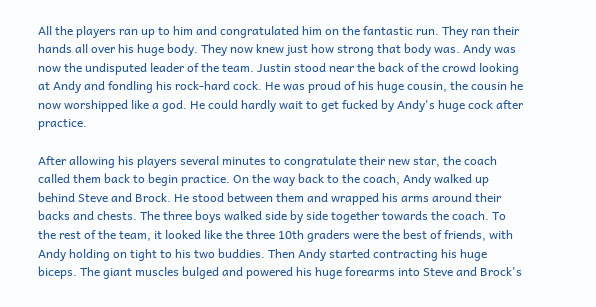All the players ran up to him and congratulated him on the fantastic run. They ran their hands all over his huge body. They now knew just how strong that body was. Andy was now the undisputed leader of the team. Justin stood near the back of the crowd looking at Andy and fondling his rock-hard cock. He was proud of his huge cousin, the cousin he now worshipped like a god. He could hardly wait to get fucked by Andy's huge cock after practice.

After allowing his players several minutes to congratulate their new star, the coach called them back to begin practice. On the way back to the coach, Andy walked up behind Steve and Brock. He stood between them and wrapped his arms around their backs and chests. The three boys walked side by side together towards the coach. To the rest of the team, it looked like the three 10th graders were the best of friends, with Andy holding on tight to his two buddies. Then Andy started contracting his huge biceps. The giant muscles bulged and powered his huge forearms into Steve and Brock's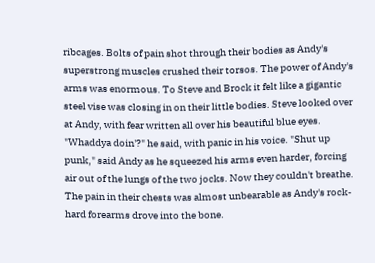ribcages. Bolts of pain shot through their bodies as Andy's superstrong muscles crushed their torsos. The power of Andy's arms was enormous. To Steve and Brock it felt like a gigantic steel vise was closing in on their little bodies. Steve looked over at Andy, with fear written all over his beautiful blue eyes. "Whaddya doin'?" he said, with panic in his voice. "Shut up punk," said Andy as he squeezed his arms even harder, forcing air out of the lungs of the two jocks. Now they couldn't breathe. The pain in their chests was almost unbearable as Andy's rock-hard forearms drove into the bone.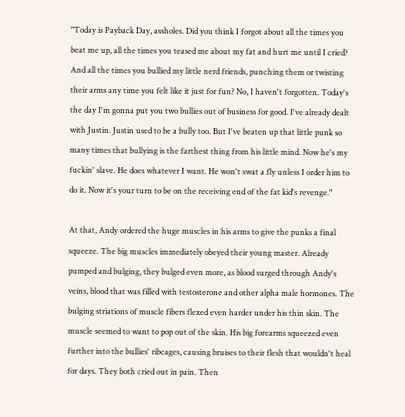"Today is Payback Day, assholes. Did you think I forgot about all the times you beat me up, all the times you teased me about my fat and hurt me until I cried? And all the times you bullied my little nerd friends, punching them or twisting their arms any time you felt like it just for fun? No, I haven't forgotten. Today's the day I'm gonna put you two bullies out of business for good. I've already dealt with Justin. Justin used to be a bully too. But I've beaten up that little punk so many times that bullying is the farthest thing from his little mind. Now he's my fuckin' slave. He does whatever I want. He won't swat a fly unless I order him to do it. Now it's your turn to be on the receiving end of the fat kid's revenge."

At that, Andy ordered the huge muscles in his arms to give the punks a final squeeze. The big muscles immediately obeyed their young master. Already pumped and bulging, they bulged even more, as blood surged through Andy's veins, blood that was filled with testosterone and other alpha male hormones. The bulging striations of muscle fibers flexed even harder under his thin skin. The muscle seemed to want to pop out of the skin. His big forearms squeezed even further into the bullies' ribcages, causing bruises to their flesh that wouldn't heal for days. They both cried out in pain. Then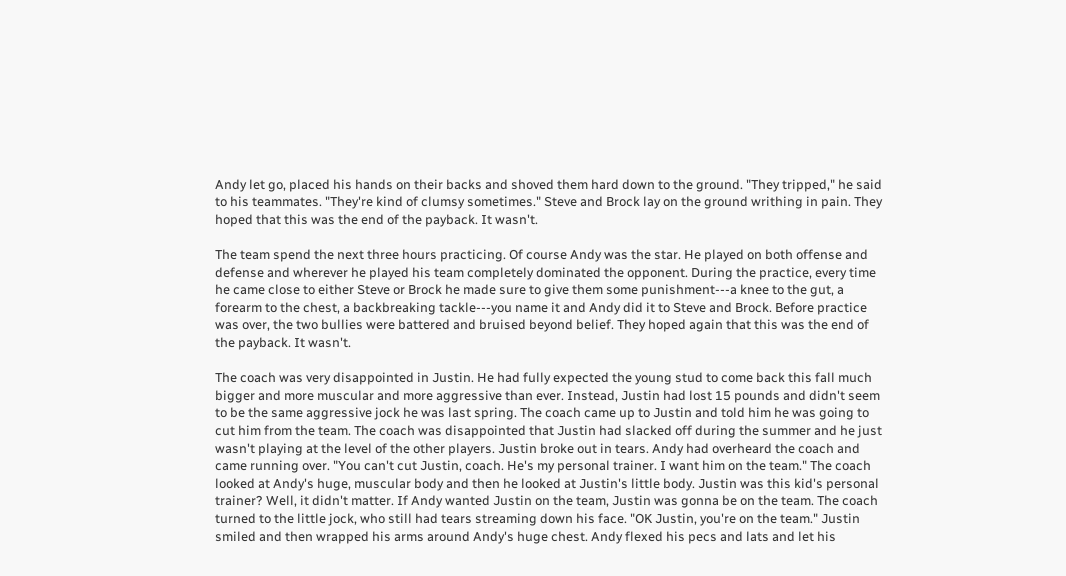Andy let go, placed his hands on their backs and shoved them hard down to the ground. "They tripped," he said to his teammates. "They're kind of clumsy sometimes." Steve and Brock lay on the ground writhing in pain. They hoped that this was the end of the payback. It wasn't.

The team spend the next three hours practicing. Of course Andy was the star. He played on both offense and defense and wherever he played his team completely dominated the opponent. During the practice, every time he came close to either Steve or Brock he made sure to give them some punishment---a knee to the gut, a forearm to the chest, a backbreaking tackle---you name it and Andy did it to Steve and Brock. Before practice was over, the two bullies were battered and bruised beyond belief. They hoped again that this was the end of the payback. It wasn't.

The coach was very disappointed in Justin. He had fully expected the young stud to come back this fall much bigger and more muscular and more aggressive than ever. Instead, Justin had lost 15 pounds and didn't seem to be the same aggressive jock he was last spring. The coach came up to Justin and told him he was going to cut him from the team. The coach was disappointed that Justin had slacked off during the summer and he just wasn't playing at the level of the other players. Justin broke out in tears. Andy had overheard the coach and came running over. "You can't cut Justin, coach. He's my personal trainer. I want him on the team." The coach looked at Andy's huge, muscular body and then he looked at Justin's little body. Justin was this kid's personal trainer? Well, it didn't matter. If Andy wanted Justin on the team, Justin was gonna be on the team. The coach turned to the little jock, who still had tears streaming down his face. "OK Justin, you're on the team." Justin smiled and then wrapped his arms around Andy's huge chest. Andy flexed his pecs and lats and let his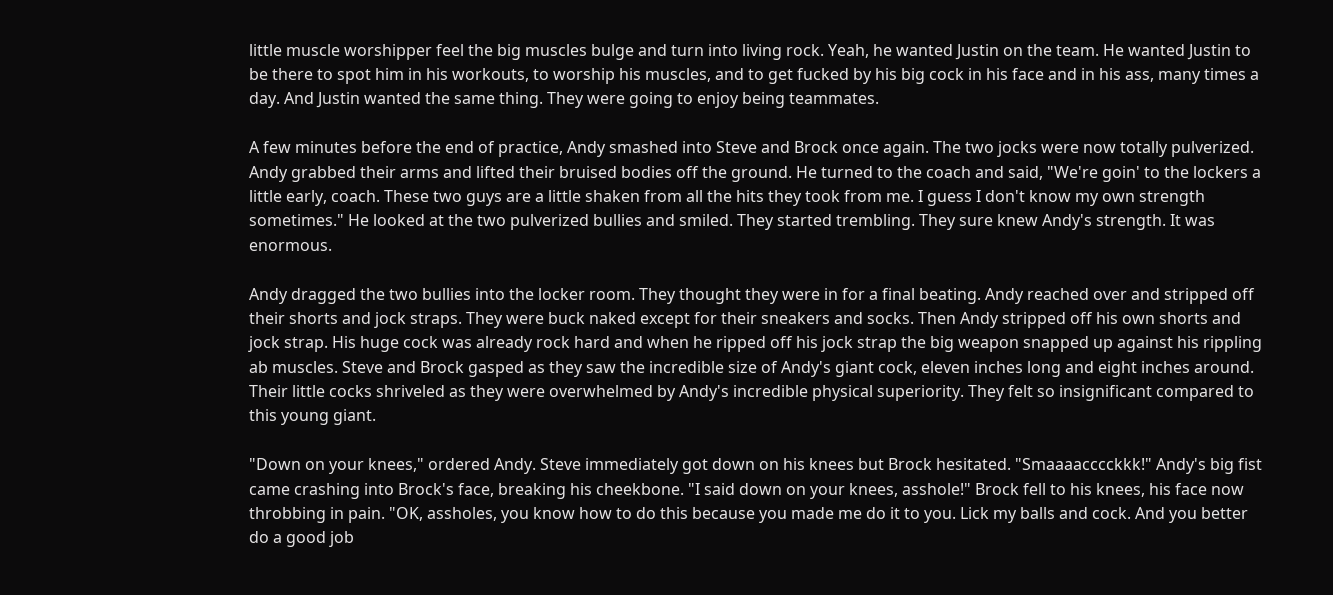little muscle worshipper feel the big muscles bulge and turn into living rock. Yeah, he wanted Justin on the team. He wanted Justin to be there to spot him in his workouts, to worship his muscles, and to get fucked by his big cock in his face and in his ass, many times a day. And Justin wanted the same thing. They were going to enjoy being teammates.

A few minutes before the end of practice, Andy smashed into Steve and Brock once again. The two jocks were now totally pulverized. Andy grabbed their arms and lifted their bruised bodies off the ground. He turned to the coach and said, "We're goin' to the lockers a little early, coach. These two guys are a little shaken from all the hits they took from me. I guess I don't know my own strength sometimes." He looked at the two pulverized bullies and smiled. They started trembling. They sure knew Andy's strength. It was enormous.

Andy dragged the two bullies into the locker room. They thought they were in for a final beating. Andy reached over and stripped off their shorts and jock straps. They were buck naked except for their sneakers and socks. Then Andy stripped off his own shorts and jock strap. His huge cock was already rock hard and when he ripped off his jock strap the big weapon snapped up against his rippling ab muscles. Steve and Brock gasped as they saw the incredible size of Andy's giant cock, eleven inches long and eight inches around. Their little cocks shriveled as they were overwhelmed by Andy's incredible physical superiority. They felt so insignificant compared to this young giant.

"Down on your knees," ordered Andy. Steve immediately got down on his knees but Brock hesitated. "Smaaaacccckkk!" Andy's big fist came crashing into Brock's face, breaking his cheekbone. "I said down on your knees, asshole!" Brock fell to his knees, his face now throbbing in pain. "OK, assholes, you know how to do this because you made me do it to you. Lick my balls and cock. And you better do a good job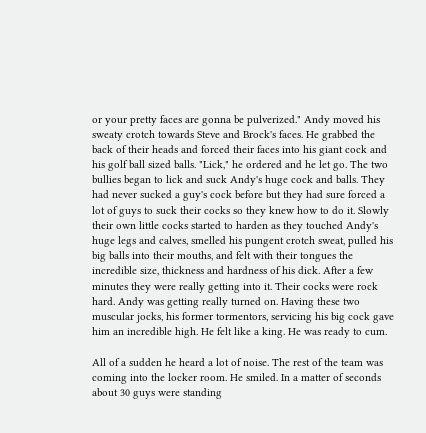or your pretty faces are gonna be pulverized." Andy moved his sweaty crotch towards Steve and Brock's faces. He grabbed the back of their heads and forced their faces into his giant cock and his golf ball sized balls. "Lick," he ordered and he let go. The two bullies began to lick and suck Andy's huge cock and balls. They had never sucked a guy's cock before but they had sure forced a lot of guys to suck their cocks so they knew how to do it. Slowly their own little cocks started to harden as they touched Andy's huge legs and calves, smelled his pungent crotch sweat, pulled his big balls into their mouths, and felt with their tongues the incredible size, thickness and hardness of his dick. After a few minutes they were really getting into it. Their cocks were rock hard. Andy was getting really turned on. Having these two muscular jocks, his former tormentors, servicing his big cock gave him an incredible high. He felt like a king. He was ready to cum.

All of a sudden he heard a lot of noise. The rest of the team was coming into the locker room. He smiled. In a matter of seconds about 30 guys were standing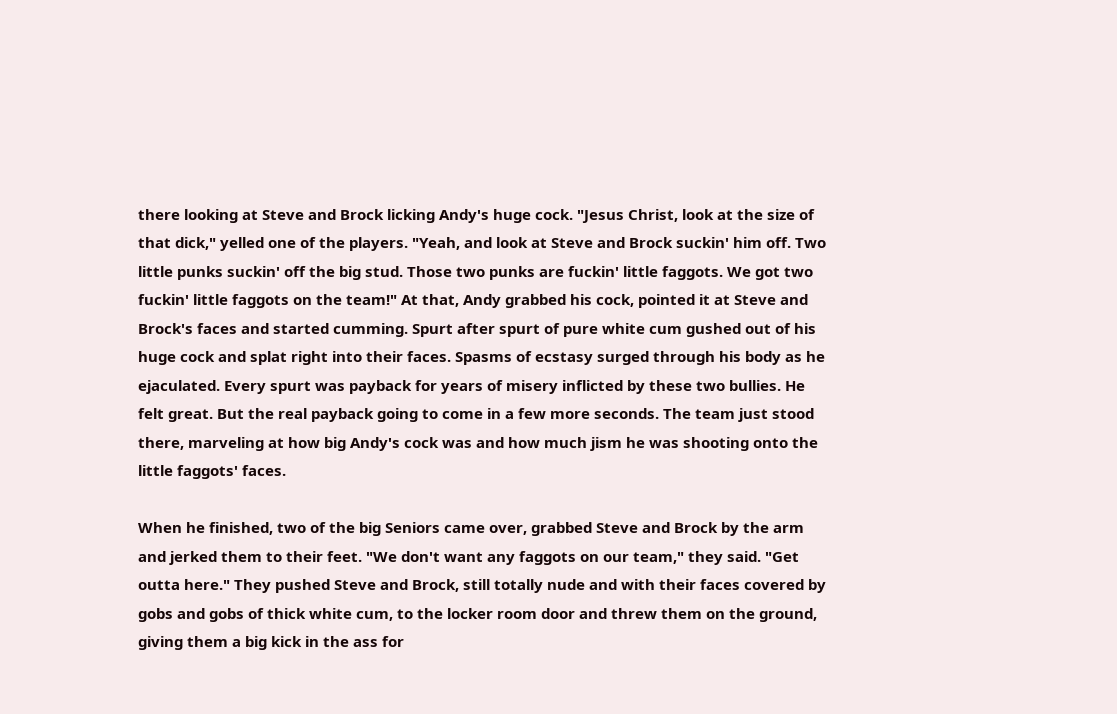there looking at Steve and Brock licking Andy's huge cock. "Jesus Christ, look at the size of that dick," yelled one of the players. "Yeah, and look at Steve and Brock suckin' him off. Two little punks suckin' off the big stud. Those two punks are fuckin' little faggots. We got two fuckin' little faggots on the team!" At that, Andy grabbed his cock, pointed it at Steve and Brock's faces and started cumming. Spurt after spurt of pure white cum gushed out of his huge cock and splat right into their faces. Spasms of ecstasy surged through his body as he ejaculated. Every spurt was payback for years of misery inflicted by these two bullies. He felt great. But the real payback going to come in a few more seconds. The team just stood there, marveling at how big Andy's cock was and how much jism he was shooting onto the little faggots' faces.

When he finished, two of the big Seniors came over, grabbed Steve and Brock by the arm and jerked them to their feet. "We don't want any faggots on our team," they said. "Get outta here." They pushed Steve and Brock, still totally nude and with their faces covered by gobs and gobs of thick white cum, to the locker room door and threw them on the ground, giving them a big kick in the ass for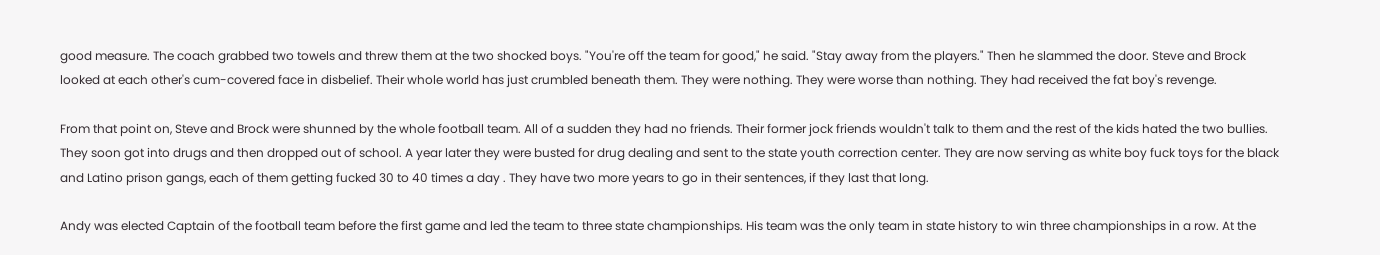good measure. The coach grabbed two towels and threw them at the two shocked boys. "You're off the team for good," he said. "Stay away from the players." Then he slammed the door. Steve and Brock looked at each other's cum-covered face in disbelief. Their whole world has just crumbled beneath them. They were nothing. They were worse than nothing. They had received the fat boy's revenge.

From that point on, Steve and Brock were shunned by the whole football team. All of a sudden they had no friends. Their former jock friends wouldn't talk to them and the rest of the kids hated the two bullies. They soon got into drugs and then dropped out of school. A year later they were busted for drug dealing and sent to the state youth correction center. They are now serving as white boy fuck toys for the black and Latino prison gangs, each of them getting fucked 30 to 40 times a day . They have two more years to go in their sentences, if they last that long.

Andy was elected Captain of the football team before the first game and led the team to three state championships. His team was the only team in state history to win three championships in a row. At the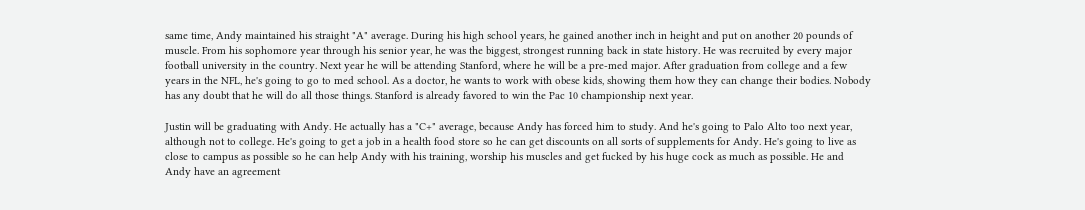same time, Andy maintained his straight "A" average. During his high school years, he gained another inch in height and put on another 20 pounds of muscle. From his sophomore year through his senior year, he was the biggest, strongest running back in state history. He was recruited by every major football university in the country. Next year he will be attending Stanford, where he will be a pre-med major. After graduation from college and a few years in the NFL, he's going to go to med school. As a doctor, he wants to work with obese kids, showing them how they can change their bodies. Nobody has any doubt that he will do all those things. Stanford is already favored to win the Pac 10 championship next year.

Justin will be graduating with Andy. He actually has a "C+" average, because Andy has forced him to study. And he's going to Palo Alto too next year, although not to college. He's going to get a job in a health food store so he can get discounts on all sorts of supplements for Andy. He's going to live as close to campus as possible so he can help Andy with his training, worship his muscles and get fucked by his huge cock as much as possible. He and Andy have an agreement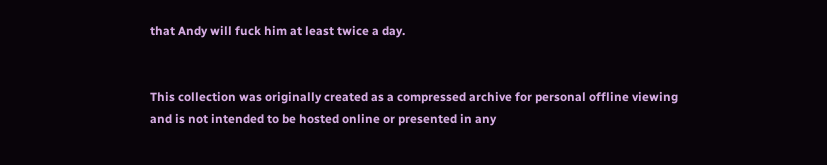that Andy will fuck him at least twice a day.


This collection was originally created as a compressed archive for personal offline viewing
and is not intended to be hosted online or presented in any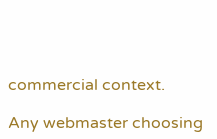commercial context.

Any webmaster choosing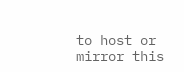to host or mirror this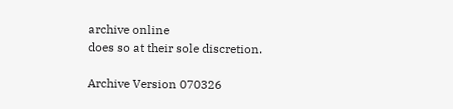archive online
does so at their sole discretion.

Archive Version 070326